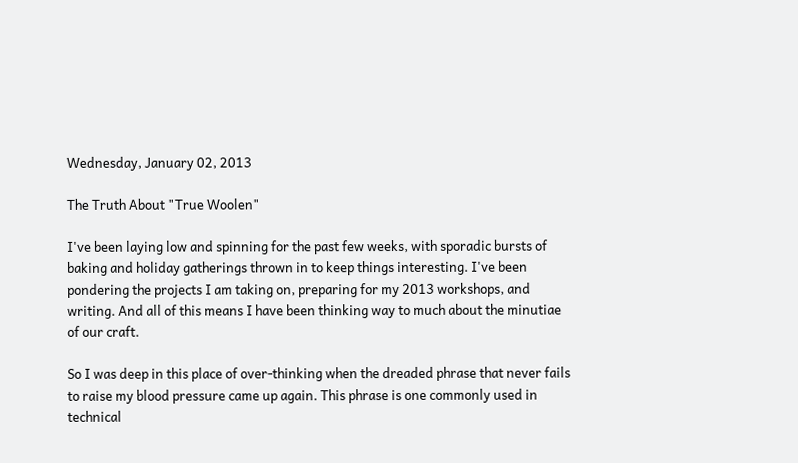Wednesday, January 02, 2013

The Truth About "True Woolen"

I've been laying low and spinning for the past few weeks, with sporadic bursts of baking and holiday gatherings thrown in to keep things interesting. I've been pondering the projects I am taking on, preparing for my 2013 workshops, and writing. And all of this means I have been thinking way to much about the minutiae of our craft.

So I was deep in this place of over-thinking when the dreaded phrase that never fails to raise my blood pressure came up again. This phrase is one commonly used in technical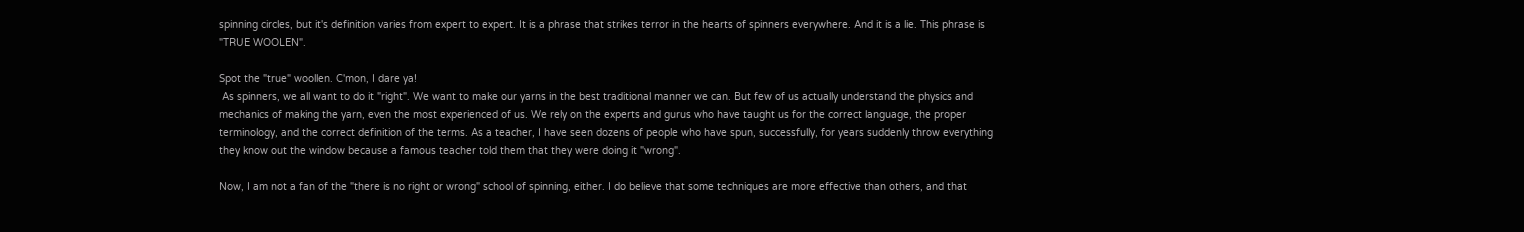spinning circles, but it's definition varies from expert to expert. It is a phrase that strikes terror in the hearts of spinners everywhere. And it is a lie. This phrase is "TRUE WOOLEN".

Spot the "true" woollen. C'mon, I dare ya!
 As spinners, we all want to do it "right". We want to make our yarns in the best traditional manner we can. But few of us actually understand the physics and mechanics of making the yarn, even the most experienced of us. We rely on the experts and gurus who have taught us for the correct language, the proper terminology, and the correct definition of the terms. As a teacher, I have seen dozens of people who have spun, successfully, for years suddenly throw everything they know out the window because a famous teacher told them that they were doing it "wrong".

Now, I am not a fan of the "there is no right or wrong" school of spinning, either. I do believe that some techniques are more effective than others, and that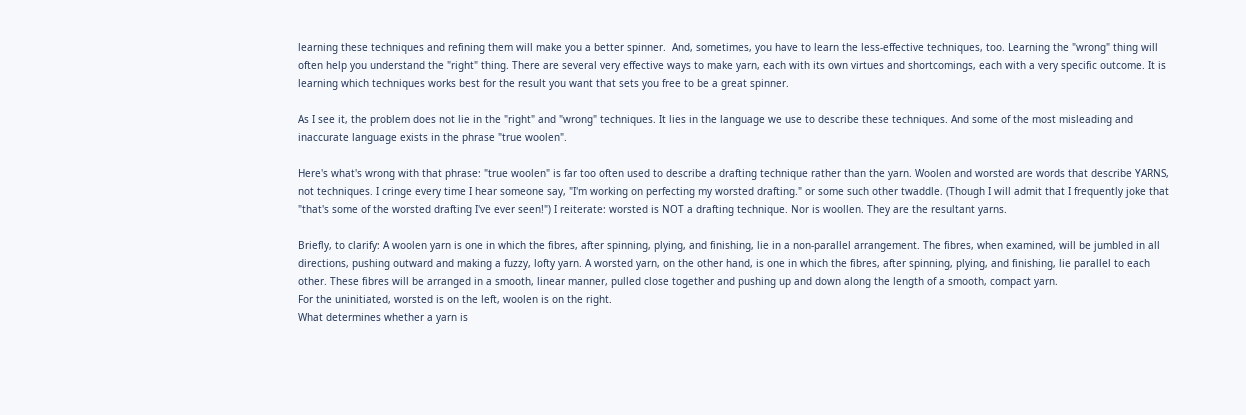learning these techniques and refining them will make you a better spinner.  And, sometimes, you have to learn the less-effective techniques, too. Learning the "wrong" thing will often help you understand the "right" thing. There are several very effective ways to make yarn, each with its own virtues and shortcomings, each with a very specific outcome. It is learning which techniques works best for the result you want that sets you free to be a great spinner.

As I see it, the problem does not lie in the "right" and "wrong" techniques. It lies in the language we use to describe these techniques. And some of the most misleading and inaccurate language exists in the phrase "true woolen".

Here's what's wrong with that phrase: "true woolen" is far too often used to describe a drafting technique rather than the yarn. Woolen and worsted are words that describe YARNS, not techniques. I cringe every time I hear someone say, "I'm working on perfecting my worsted drafting." or some such other twaddle. (Though I will admit that I frequently joke that "that's some of the worsted drafting I've ever seen!") I reiterate: worsted is NOT a drafting technique. Nor is woollen. They are the resultant yarns.

Briefly, to clarify: A woolen yarn is one in which the fibres, after spinning, plying, and finishing, lie in a non-parallel arrangement. The fibres, when examined, will be jumbled in all directions, pushing outward and making a fuzzy, lofty yarn. A worsted yarn, on the other hand, is one in which the fibres, after spinning, plying, and finishing, lie parallel to each other. These fibres will be arranged in a smooth, linear manner, pulled close together and pushing up and down along the length of a smooth, compact yarn.
For the uninitiated, worsted is on the left, woolen is on the right.
What determines whether a yarn is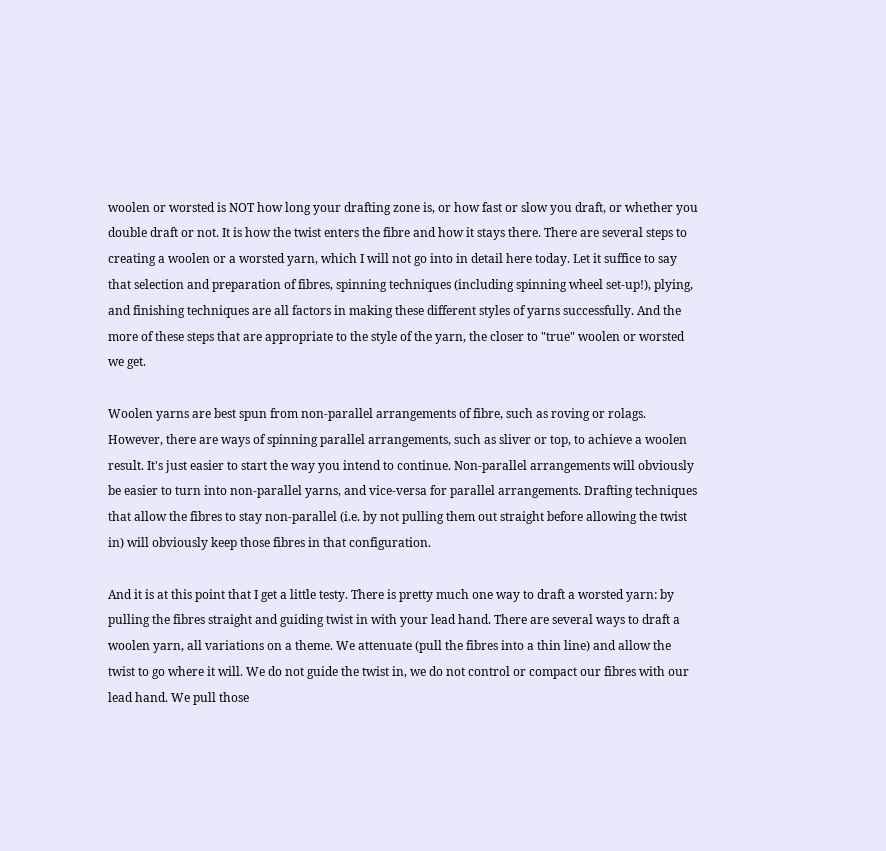woolen or worsted is NOT how long your drafting zone is, or how fast or slow you draft, or whether you double draft or not. It is how the twist enters the fibre and how it stays there. There are several steps to creating a woolen or a worsted yarn, which I will not go into in detail here today. Let it suffice to say that selection and preparation of fibres, spinning techniques (including spinning wheel set-up!), plying, and finishing techniques are all factors in making these different styles of yarns successfully. And the more of these steps that are appropriate to the style of the yarn, the closer to "true" woolen or worsted we get.

Woolen yarns are best spun from non-parallel arrangements of fibre, such as roving or rolags. However, there are ways of spinning parallel arrangements, such as sliver or top, to achieve a woolen result. It's just easier to start the way you intend to continue. Non-parallel arrangements will obviously be easier to turn into non-parallel yarns, and vice-versa for parallel arrangements. Drafting techniques that allow the fibres to stay non-parallel (i.e. by not pulling them out straight before allowing the twist in) will obviously keep those fibres in that configuration.

And it is at this point that I get a little testy. There is pretty much one way to draft a worsted yarn: by pulling the fibres straight and guiding twist in with your lead hand. There are several ways to draft a woolen yarn, all variations on a theme. We attenuate (pull the fibres into a thin line) and allow the twist to go where it will. We do not guide the twist in, we do not control or compact our fibres with our lead hand. We pull those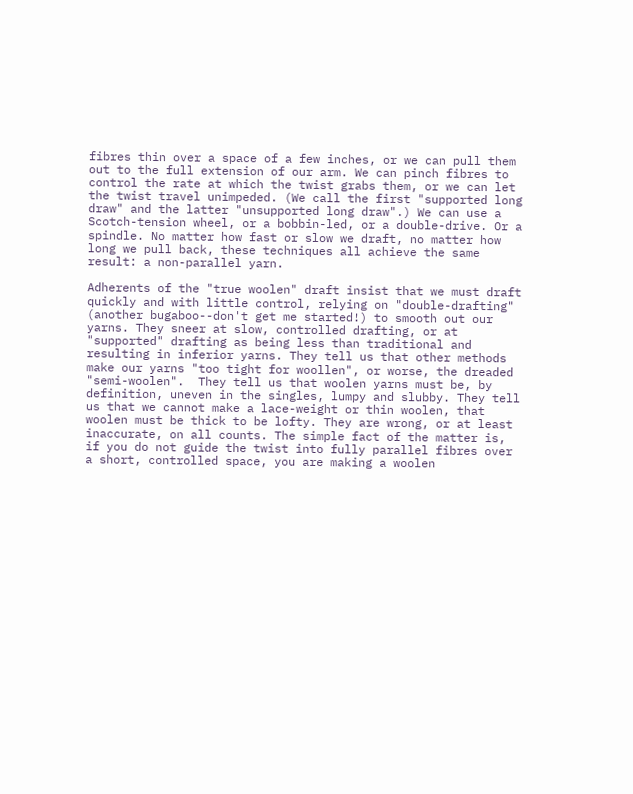fibres thin over a space of a few inches, or we can pull them out to the full extension of our arm. We can pinch fibres to control the rate at which the twist grabs them, or we can let the twist travel unimpeded. (We call the first "supported long draw" and the latter "unsupported long draw".) We can use a Scotch-tension wheel, or a bobbin-led, or a double-drive. Or a spindle. No matter how fast or slow we draft, no matter how long we pull back, these techniques all achieve the same result: a non-parallel yarn.

Adherents of the "true woolen" draft insist that we must draft quickly and with little control, relying on "double-drafting" (another bugaboo--don't get me started!) to smooth out our yarns. They sneer at slow, controlled drafting, or at "supported" drafting as being less than traditional and resulting in inferior yarns. They tell us that other methods make our yarns "too tight for woollen", or worse, the dreaded "semi-woolen".  They tell us that woolen yarns must be, by definition, uneven in the singles, lumpy and slubby. They tell us that we cannot make a lace-weight or thin woolen, that woolen must be thick to be lofty. They are wrong, or at least inaccurate, on all counts. The simple fact of the matter is, if you do not guide the twist into fully parallel fibres over a short, controlled space, you are making a woolen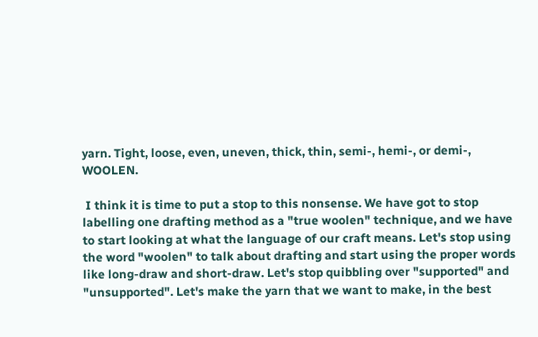yarn. Tight, loose, even, uneven, thick, thin, semi-, hemi-, or demi-, WOOLEN.

 I think it is time to put a stop to this nonsense. We have got to stop labelling one drafting method as a "true woolen" technique, and we have to start looking at what the language of our craft means. Let's stop using the word "woolen" to talk about drafting and start using the proper words like long-draw and short-draw. Let's stop quibbling over "supported" and "unsupported". Let's make the yarn that we want to make, in the best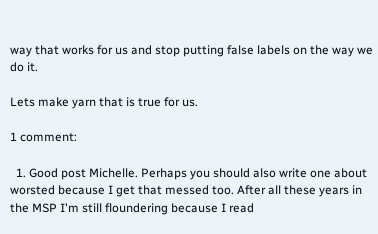way that works for us and stop putting false labels on the way we do it.

Lets make yarn that is true for us.

1 comment:

  1. Good post Michelle. Perhaps you should also write one about worsted because I get that messed too. After all these years in the MSP I'm still floundering because I read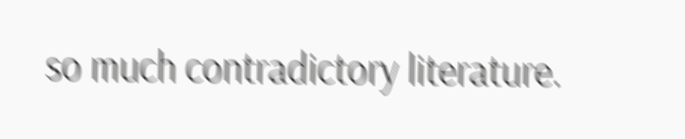so much contradictory literature.